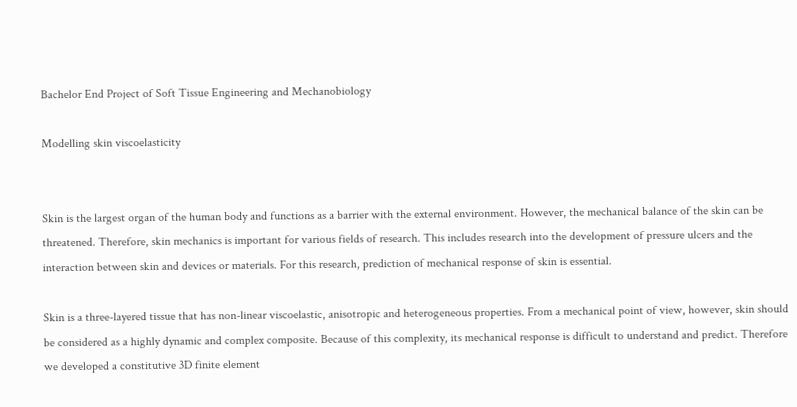Bachelor End Project of Soft Tissue Engineering and Mechanobiology

Modelling skin viscoelasticity


Skin is the largest organ of the human body and functions as a barrier with the external environment. However, the mechanical balance of the skin can be threatened. Therefore, skin mechanics is important for various fields of research. This includes research into the development of pressure ulcers and the interaction between skin and devices or materials. For this research, prediction of mechanical response of skin is essential.

Skin is a three-layered tissue that has non-linear viscoelastic, anisotropic and heterogeneous properties. From a mechanical point of view, however, skin should be considered as a highly dynamic and complex composite. Because of this complexity, its mechanical response is difficult to understand and predict. Therefore we developed a constitutive 3D finite element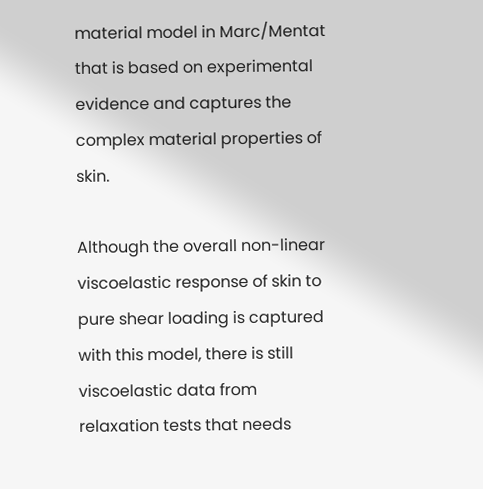material model in Marc/Mentat that is based on experimental evidence and captures the complex material properties of skin.

Although the overall non-linear viscoelastic response of skin to pure shear loading is captured with this model, there is still viscoelastic data from relaxation tests that needs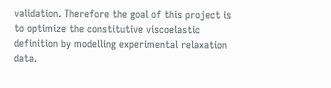validation. Therefore the goal of this project is to optimize the constitutive viscoelastic definition by modelling experimental relaxation data.